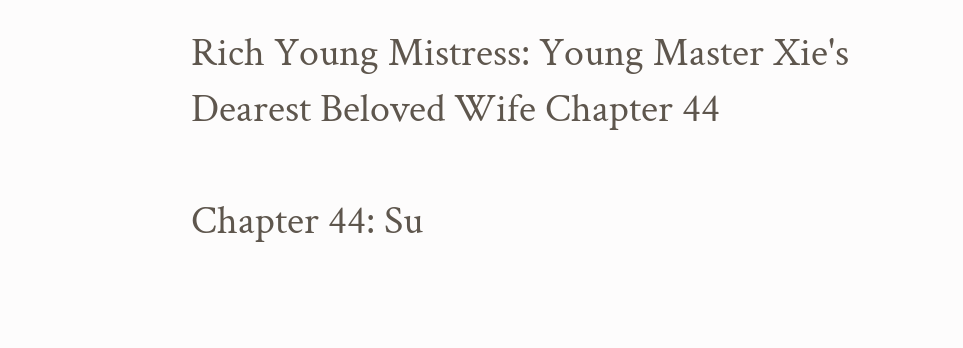Rich Young Mistress: Young Master Xie's Dearest Beloved Wife Chapter 44

Chapter 44: Su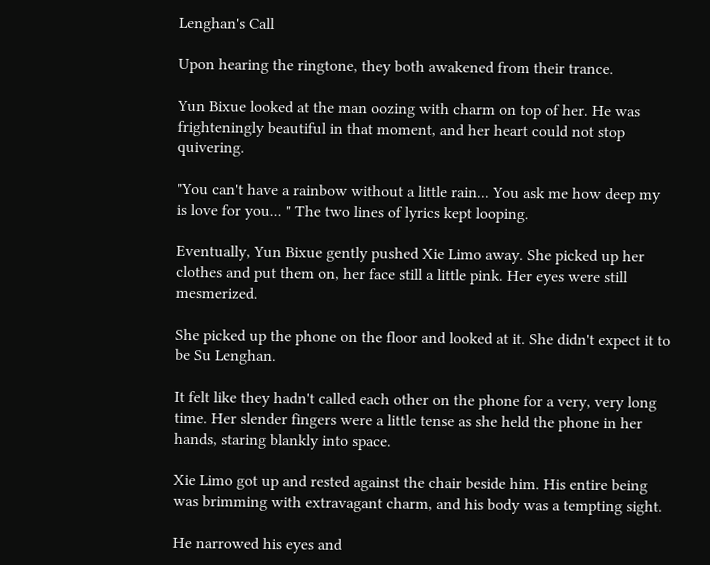Lenghan's Call

Upon hearing the ringtone, they both awakened from their trance.

Yun Bixue looked at the man oozing with charm on top of her. He was frighteningly beautiful in that moment, and her heart could not stop quivering.

"You can't have a rainbow without a little rain... You ask me how deep my is love for you... " The two lines of lyrics kept looping.

Eventually, Yun Bixue gently pushed Xie Limo away. She picked up her clothes and put them on, her face still a little pink. Her eyes were still mesmerized.

She picked up the phone on the floor and looked at it. She didn't expect it to be Su Lenghan.

It felt like they hadn't called each other on the phone for a very, very long time. Her slender fingers were a little tense as she held the phone in her hands, staring blankly into space.

Xie Limo got up and rested against the chair beside him. His entire being was brimming with extravagant charm, and his body was a tempting sight.

He narrowed his eyes and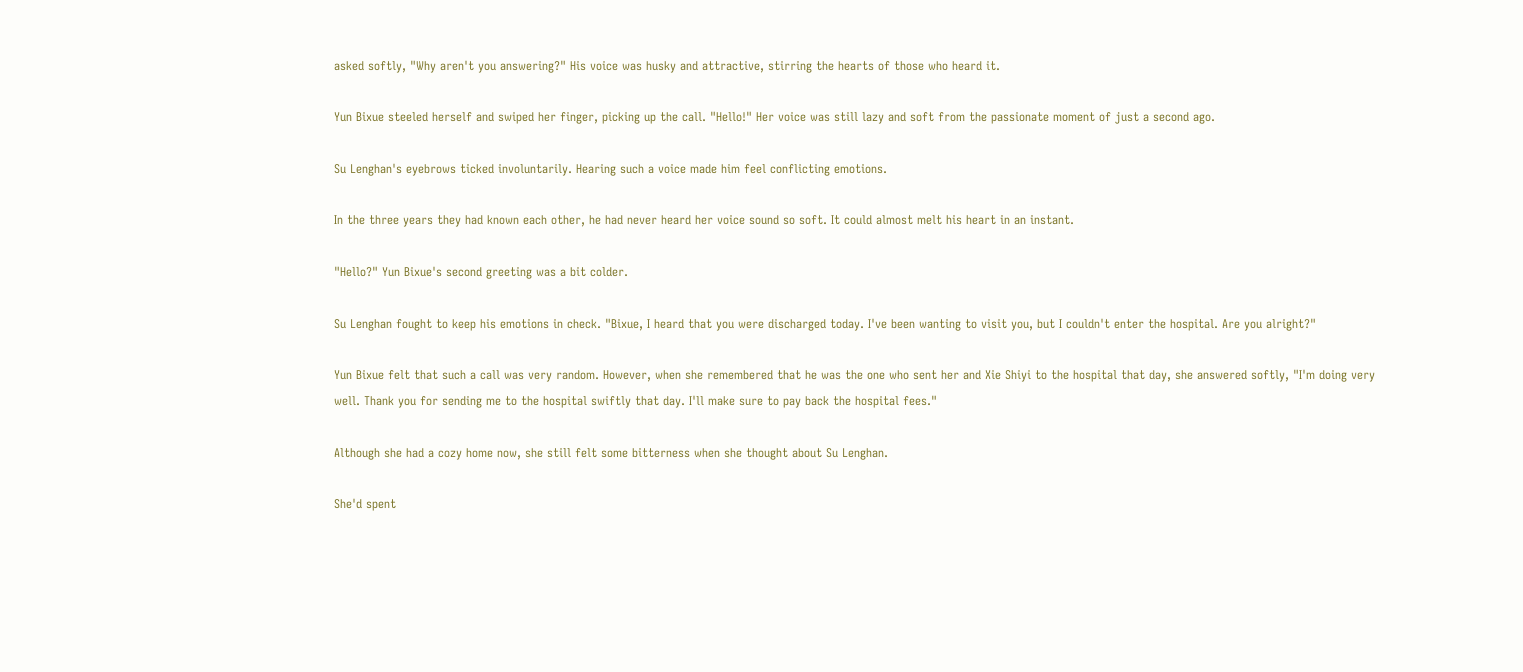asked softly, "Why aren't you answering?" His voice was husky and attractive, stirring the hearts of those who heard it.

Yun Bixue steeled herself and swiped her finger, picking up the call. "Hello!" Her voice was still lazy and soft from the passionate moment of just a second ago.

Su Lenghan's eyebrows ticked involuntarily. Hearing such a voice made him feel conflicting emotions.

In the three years they had known each other, he had never heard her voice sound so soft. It could almost melt his heart in an instant.

"Hello?" Yun Bixue's second greeting was a bit colder.

Su Lenghan fought to keep his emotions in check. "Bixue, I heard that you were discharged today. I've been wanting to visit you, but I couldn't enter the hospital. Are you alright?"

Yun Bixue felt that such a call was very random. However, when she remembered that he was the one who sent her and Xie Shiyi to the hospital that day, she answered softly, "I'm doing very well. Thank you for sending me to the hospital swiftly that day. I'll make sure to pay back the hospital fees."

Although she had a cozy home now, she still felt some bitterness when she thought about Su Lenghan.

She'd spent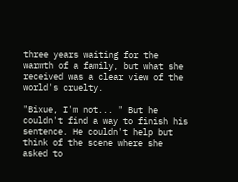three years waiting for the warmth of a family, but what she received was a clear view of the world's cruelty.

"Bixue, I'm not... " But he couldn't find a way to finish his sentence. He couldn't help but think of the scene where she asked to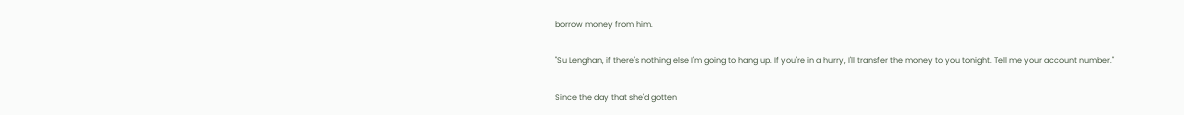borrow money from him.

"Su Lenghan, if there's nothing else I'm going to hang up. If you're in a hurry, I'll transfer the money to you tonight. Tell me your account number."

Since the day that she'd gotten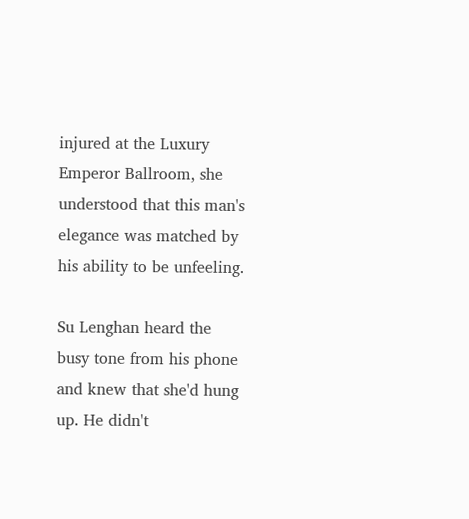injured at the Luxury Emperor Ballroom, she understood that this man's elegance was matched by his ability to be unfeeling.

Su Lenghan heard the busy tone from his phone and knew that she'd hung up. He didn't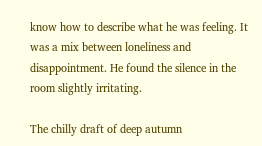know how to describe what he was feeling. It was a mix between loneliness and disappointment. He found the silence in the room slightly irritating.

The chilly draft of deep autumn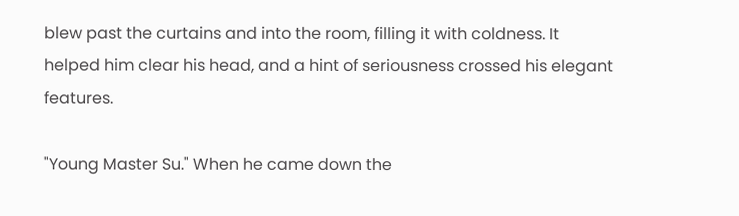blew past the curtains and into the room, filling it with coldness. It helped him clear his head, and a hint of seriousness crossed his elegant features.

"Young Master Su." When he came down the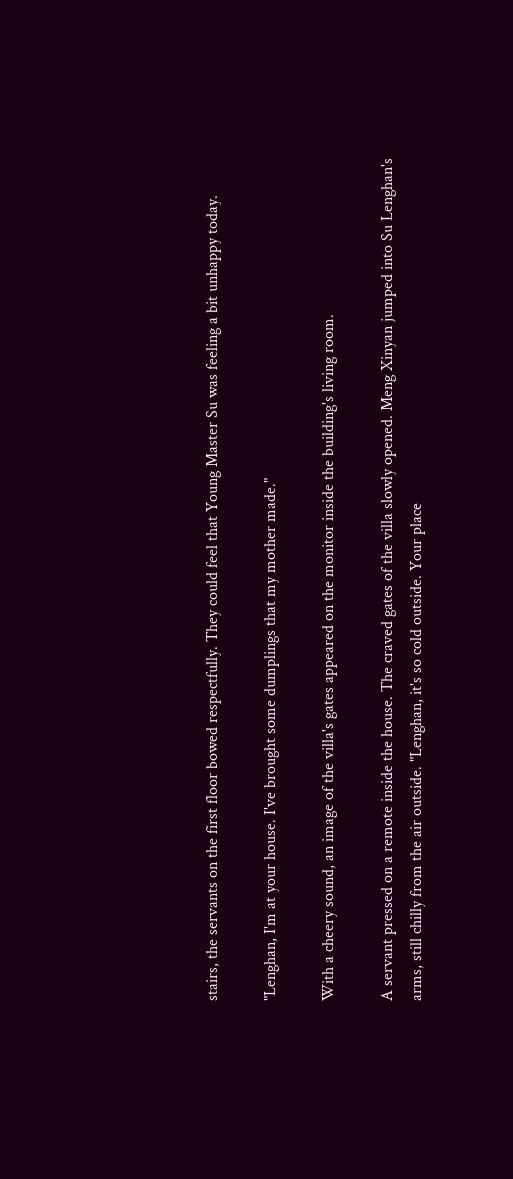stairs, the servants on the first floor bowed respectfully. They could feel that Young Master Su was feeling a bit unhappy today.

"Lenghan, I'm at your house. I've brought some dumplings that my mother made."

With a cheery sound, an image of the villa's gates appeared on the monitor inside the building's living room.

A servant pressed on a remote inside the house. The craved gates of the villa slowly opened. Meng Xinyan jumped into Su Lenghan's arms, still chilly from the air outside. "Lenghan, it's so cold outside. Your place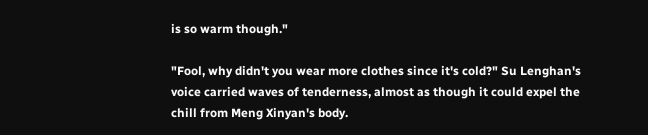is so warm though."

"Fool, why didn't you wear more clothes since it's cold?" Su Lenghan's voice carried waves of tenderness, almost as though it could expel the chill from Meng Xinyan's body.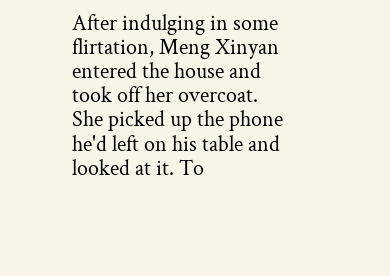After indulging in some flirtation, Meng Xinyan entered the house and took off her overcoat. She picked up the phone he'd left on his table and looked at it. To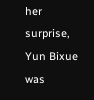her surprise, Yun Bixue was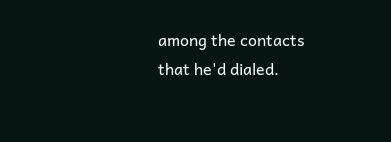among the contacts that he'd dialed.